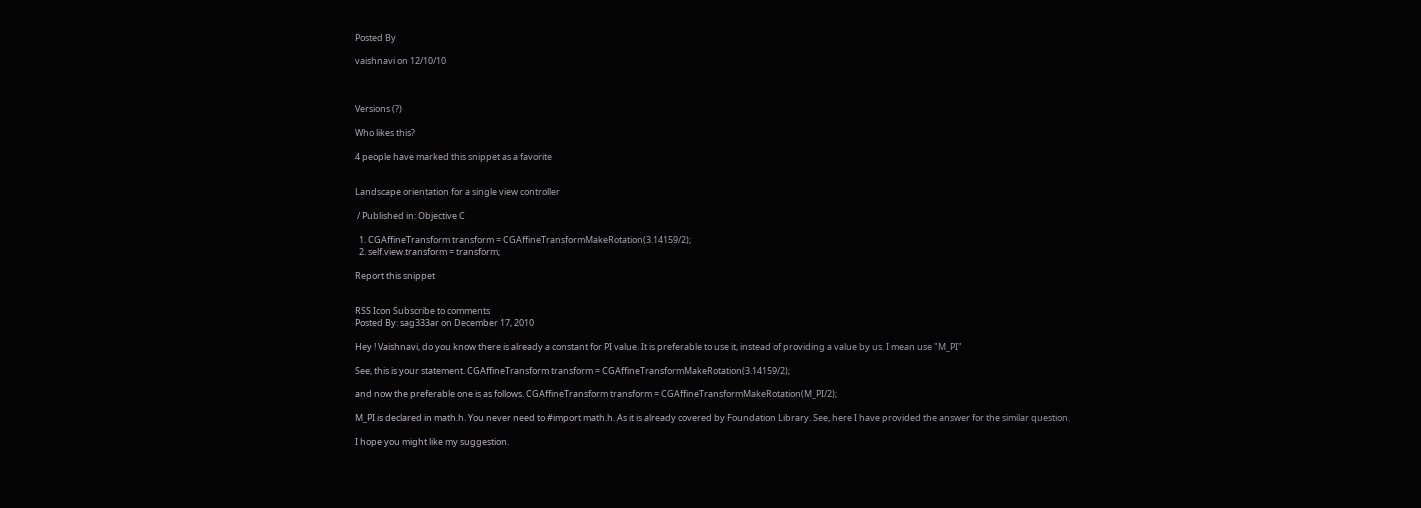Posted By

vaishnavi on 12/10/10



Versions (?)

Who likes this?

4 people have marked this snippet as a favorite


Landscape orientation for a single view controller

 / Published in: Objective C

  1. CGAffineTransform transform = CGAffineTransformMakeRotation(3.14159/2);
  2. self.view.transform = transform;

Report this snippet


RSS Icon Subscribe to comments
Posted By: sag333ar on December 17, 2010

Hey ! Vaishnavi, do you know there is already a constant for PI value. It is preferable to use it, instead of providing a value by us. I mean use "M_PI"

See, this is your statement. CGAffineTransform transform = CGAffineTransformMakeRotation(3.14159/2);

and now the preferable one is as follows. CGAffineTransform transform = CGAffineTransformMakeRotation(M_PI/2);

M_PI is declared in math.h. You never need to #import math.h. As it is already covered by Foundation Library. See, here I have provided the answer for the similar question.

I hope you might like my suggestion.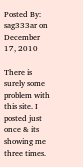Posted By: sag333ar on December 17, 2010

There is surely some problem with this site. I posted just once & its showing me three times.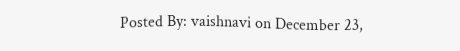Posted By: vaishnavi on December 23,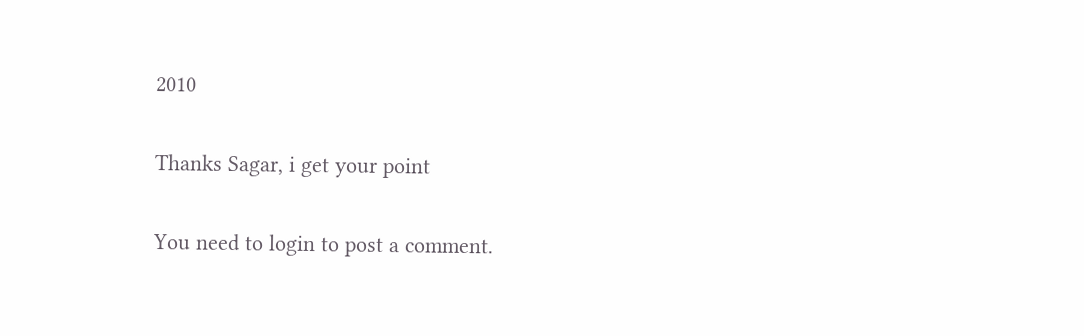2010

Thanks Sagar, i get your point

You need to login to post a comment.